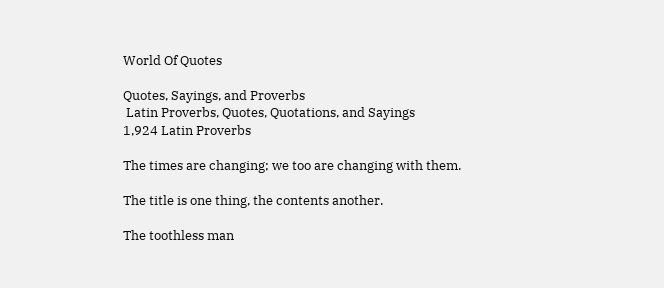World Of Quotes

Quotes, Sayings, and Proverbs
 Latin Proverbs, Quotes, Quotations, and Sayings
1,924 Latin Proverbs

The times are changing; we too are changing with them.

The title is one thing, the contents another.

The toothless man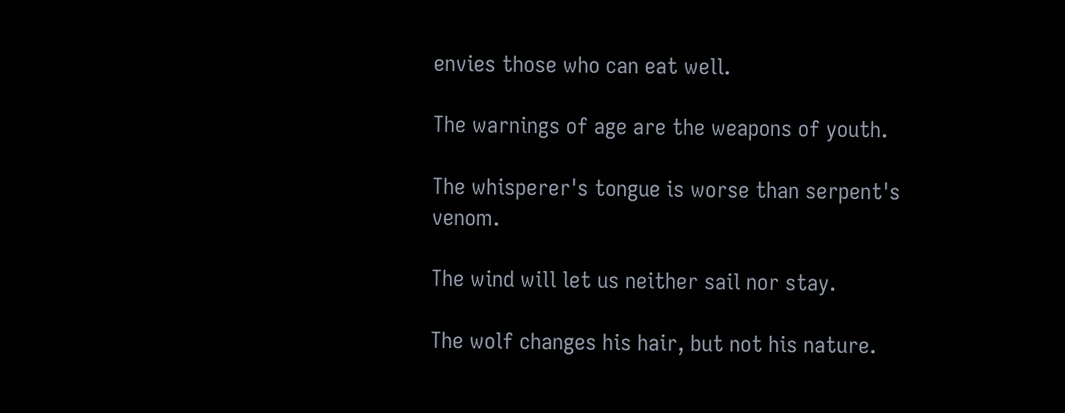envies those who can eat well.

The warnings of age are the weapons of youth.

The whisperer's tongue is worse than serpent's venom.

The wind will let us neither sail nor stay.

The wolf changes his hair, but not his nature.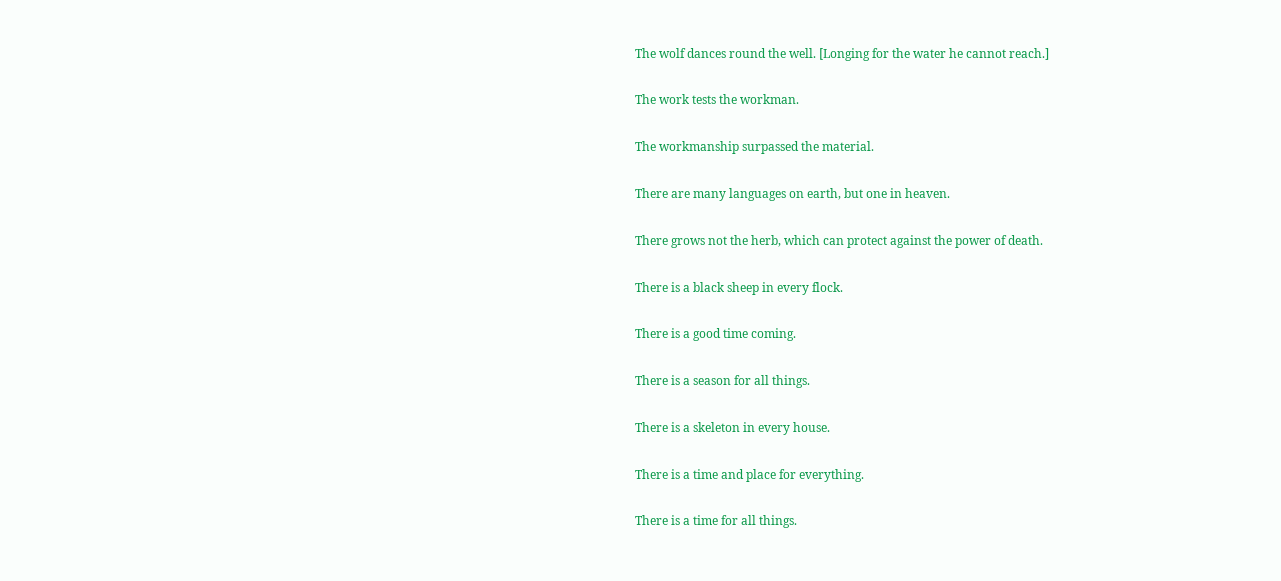The wolf dances round the well. [Longing for the water he cannot reach.]

The work tests the workman.

The workmanship surpassed the material.

There are many languages on earth, but one in heaven.

There grows not the herb, which can protect against the power of death.

There is a black sheep in every flock.

There is a good time coming.

There is a season for all things.

There is a skeleton in every house.

There is a time and place for everything.

There is a time for all things.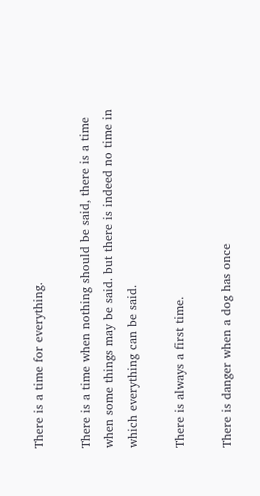There is a time for everything.

There is a time when nothing should be said, there is a time when some things may be said. but there is indeed no time in which everything can be said.

There is always a first time.

There is danger when a dog has once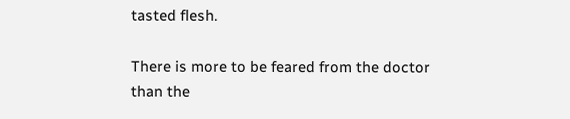tasted flesh.

There is more to be feared from the doctor than the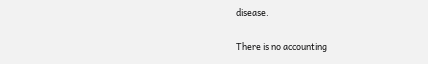disease.

There is no accounting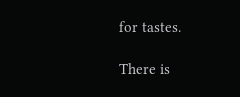for tastes.

There is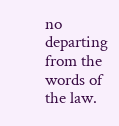no departing from the words of the law.